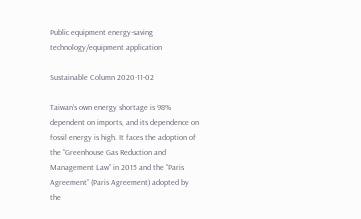Public equipment energy-saving technology/equipment application

Sustainable Column 2020-11-02

Taiwan’s own energy shortage is 98% dependent on imports, and its dependence on fossil energy is high. It faces the adoption of the “Greenhouse Gas Reduction and Management Law” in 2015 and the “Paris Agreement” (Paris Agreement) adopted by the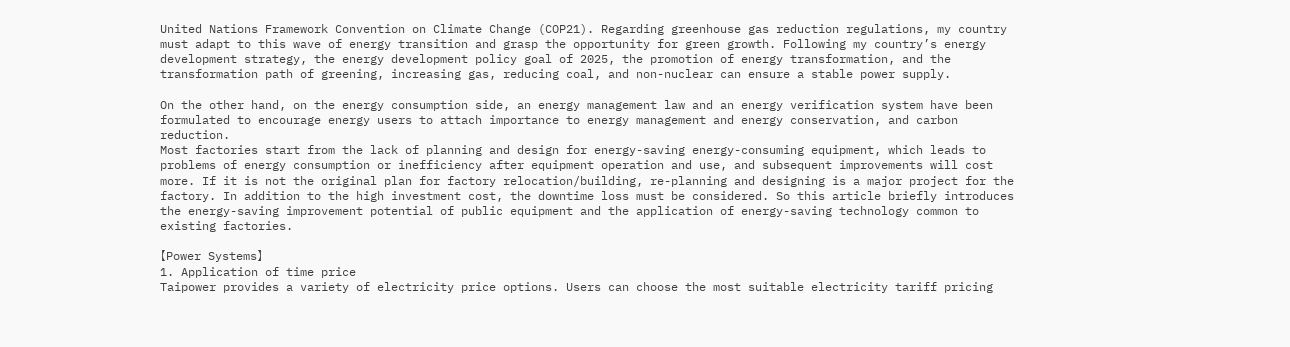United Nations Framework Convention on Climate Change (COP21). Regarding greenhouse gas reduction regulations, my country must adapt to this wave of energy transition and grasp the opportunity for green growth. Following my country’s energy development strategy, the energy development policy goal of 2025, the promotion of energy transformation, and the transformation path of greening, increasing gas, reducing coal, and non-nuclear can ensure a stable power supply.

On the other hand, on the energy consumption side, an energy management law and an energy verification system have been formulated to encourage energy users to attach importance to energy management and energy conservation, and carbon reduction.
Most factories start from the lack of planning and design for energy-saving energy-consuming equipment, which leads to problems of energy consumption or inefficiency after equipment operation and use, and subsequent improvements will cost more. If it is not the original plan for factory relocation/building, re-planning and designing is a major project for the factory. In addition to the high investment cost, the downtime loss must be considered. So this article briefly introduces the energy-saving improvement potential of public equipment and the application of energy-saving technology common to existing factories.

【Power Systems】
1. Application of time price
Taipower provides a variety of electricity price options. Users can choose the most suitable electricity tariff pricing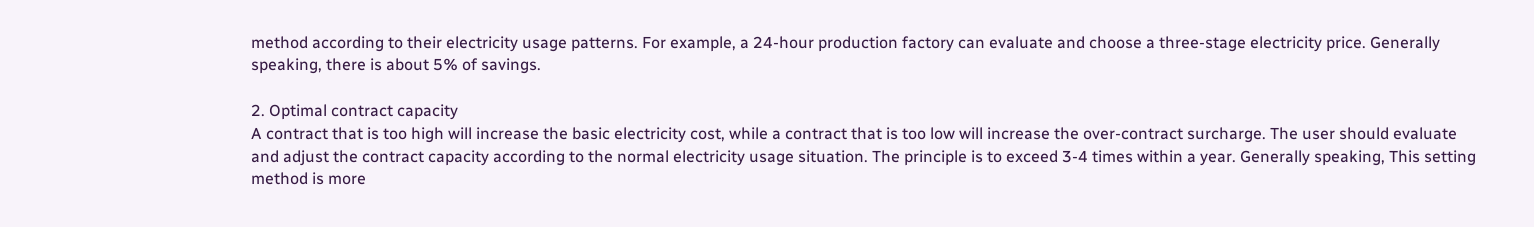method according to their electricity usage patterns. For example, a 24-hour production factory can evaluate and choose a three-stage electricity price. Generally speaking, there is about 5% of savings.

2. Optimal contract capacity
A contract that is too high will increase the basic electricity cost, while a contract that is too low will increase the over-contract surcharge. The user should evaluate and adjust the contract capacity according to the normal electricity usage situation. The principle is to exceed 3-4 times within a year. Generally speaking, This setting method is more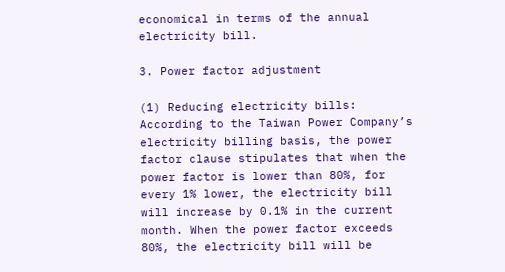economical in terms of the annual electricity bill.

3. Power factor adjustment

(1) Reducing electricity bills: According to the Taiwan Power Company’s electricity billing basis, the power factor clause stipulates that when the power factor is lower than 80%, for every 1% lower, the electricity bill will increase by 0.1% in the current month. When the power factor exceeds 80%, the electricity bill will be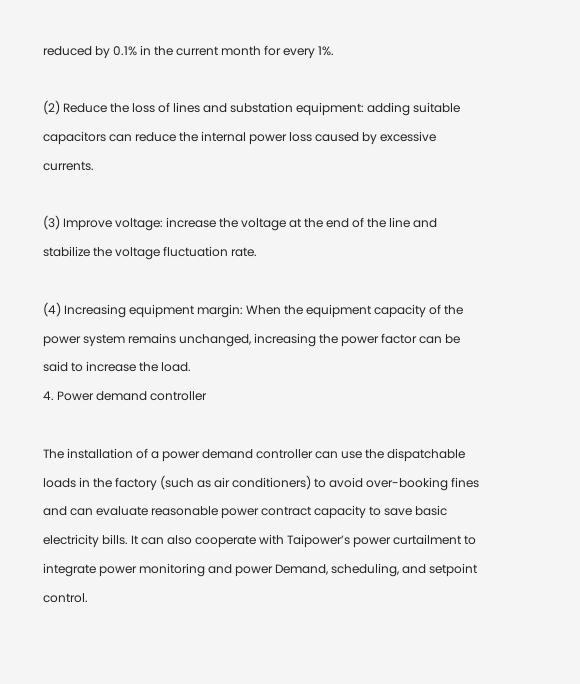reduced by 0.1% in the current month for every 1%.

(2) Reduce the loss of lines and substation equipment: adding suitable capacitors can reduce the internal power loss caused by excessive currents.

(3) Improve voltage: increase the voltage at the end of the line and stabilize the voltage fluctuation rate.

(4) Increasing equipment margin: When the equipment capacity of the power system remains unchanged, increasing the power factor can be said to increase the load.
4. Power demand controller

The installation of a power demand controller can use the dispatchable loads in the factory (such as air conditioners) to avoid over-booking fines and can evaluate reasonable power contract capacity to save basic electricity bills. It can also cooperate with Taipower’s power curtailment to integrate power monitoring and power Demand, scheduling, and setpoint control.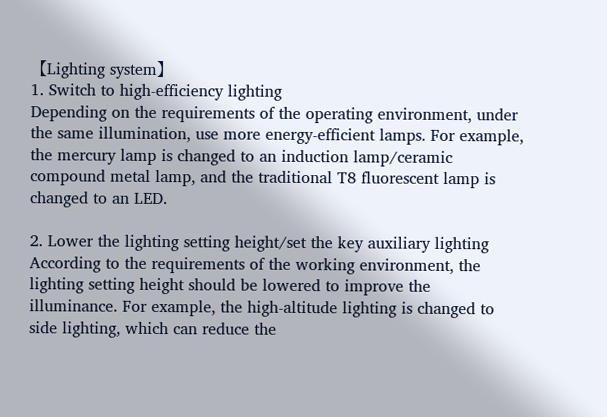【Lighting system】
1. Switch to high-efficiency lighting
Depending on the requirements of the operating environment, under the same illumination, use more energy-efficient lamps. For example, the mercury lamp is changed to an induction lamp/ceramic compound metal lamp, and the traditional T8 fluorescent lamp is changed to an LED.

2. Lower the lighting setting height/set the key auxiliary lighting
According to the requirements of the working environment, the lighting setting height should be lowered to improve the illuminance. For example, the high-altitude lighting is changed to side lighting, which can reduce the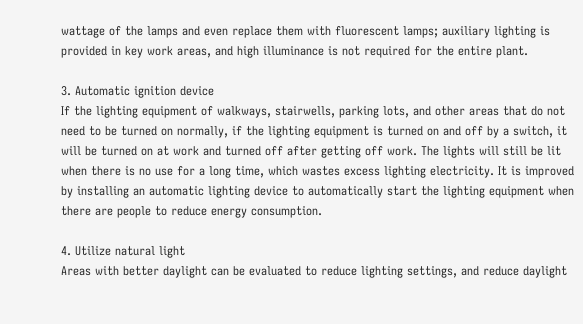wattage of the lamps and even replace them with fluorescent lamps; auxiliary lighting is provided in key work areas, and high illuminance is not required for the entire plant.

3. Automatic ignition device
If the lighting equipment of walkways, stairwells, parking lots, and other areas that do not need to be turned on normally, if the lighting equipment is turned on and off by a switch, it will be turned on at work and turned off after getting off work. The lights will still be lit when there is no use for a long time, which wastes excess lighting electricity. It is improved by installing an automatic lighting device to automatically start the lighting equipment when there are people to reduce energy consumption.

4. Utilize natural light
Areas with better daylight can be evaluated to reduce lighting settings, and reduce daylight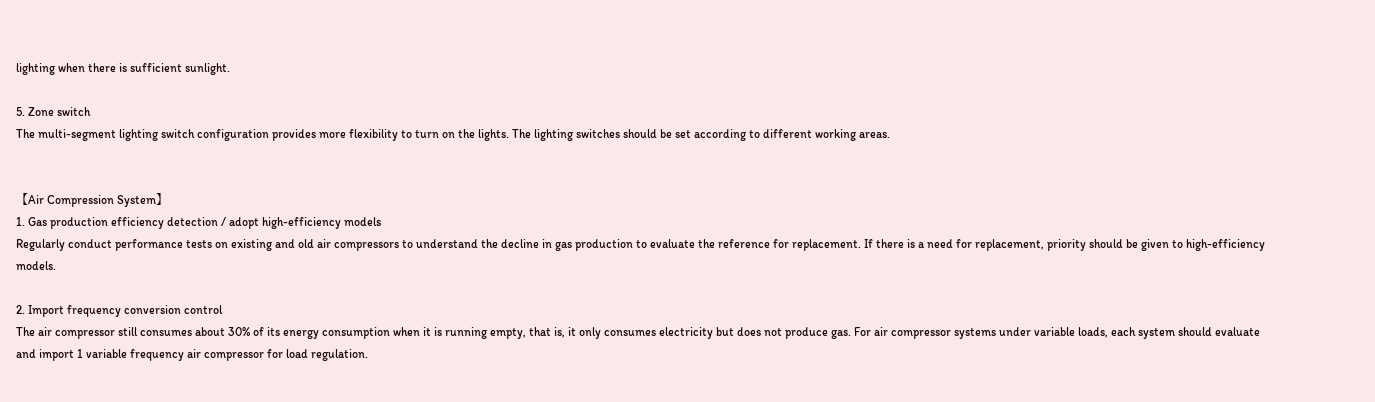lighting when there is sufficient sunlight.

5. Zone switch
The multi-segment lighting switch configuration provides more flexibility to turn on the lights. The lighting switches should be set according to different working areas.


【Air Compression System】
1. Gas production efficiency detection / adopt high-efficiency models
Regularly conduct performance tests on existing and old air compressors to understand the decline in gas production to evaluate the reference for replacement. If there is a need for replacement, priority should be given to high-efficiency models.

2. Import frequency conversion control
The air compressor still consumes about 30% of its energy consumption when it is running empty, that is, it only consumes electricity but does not produce gas. For air compressor systems under variable loads, each system should evaluate and import 1 variable frequency air compressor for load regulation.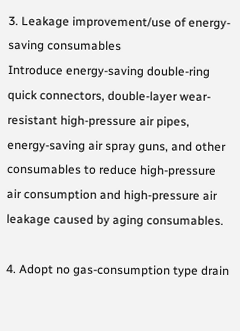3. Leakage improvement/use of energy-saving consumables
Introduce energy-saving double-ring quick connectors, double-layer wear-resistant high-pressure air pipes, energy-saving air spray guns, and other consumables to reduce high-pressure air consumption and high-pressure air leakage caused by aging consumables.

4. Adopt no gas-consumption type drain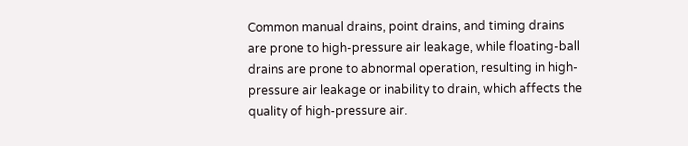Common manual drains, point drains, and timing drains are prone to high-pressure air leakage, while floating-ball drains are prone to abnormal operation, resulting in high-pressure air leakage or inability to drain, which affects the quality of high-pressure air.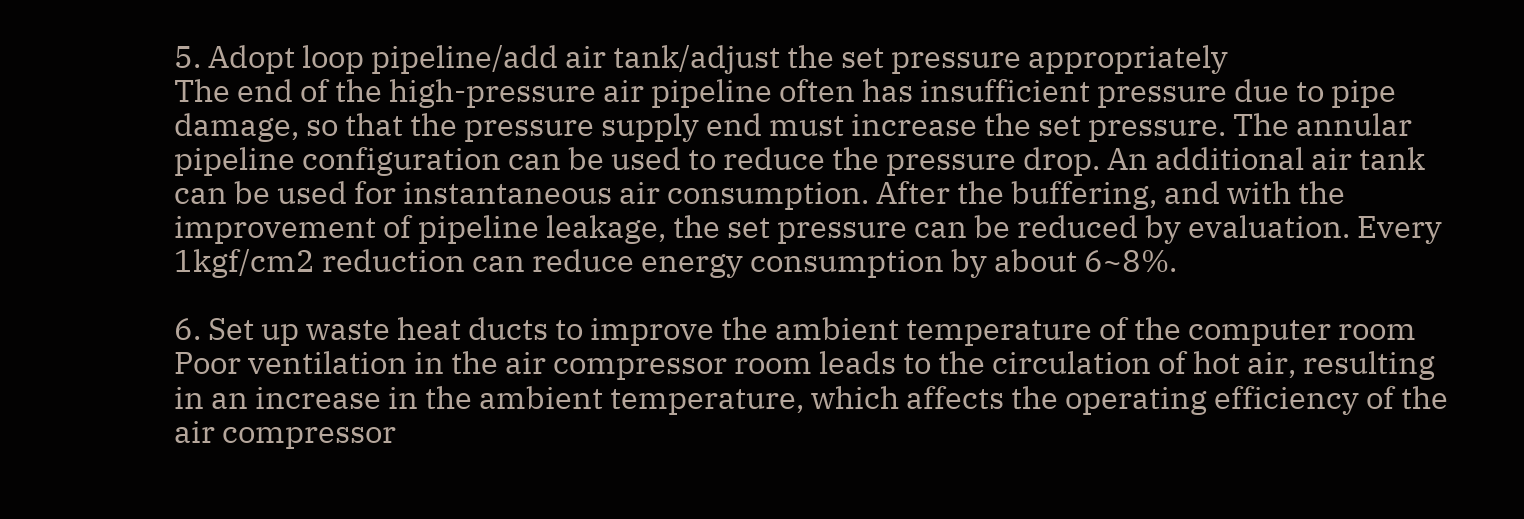5. Adopt loop pipeline/add air tank/adjust the set pressure appropriately
The end of the high-pressure air pipeline often has insufficient pressure due to pipe damage, so that the pressure supply end must increase the set pressure. The annular pipeline configuration can be used to reduce the pressure drop. An additional air tank can be used for instantaneous air consumption. After the buffering, and with the improvement of pipeline leakage, the set pressure can be reduced by evaluation. Every 1kgf/cm2 reduction can reduce energy consumption by about 6~8%.

6. Set up waste heat ducts to improve the ambient temperature of the computer room
Poor ventilation in the air compressor room leads to the circulation of hot air, resulting in an increase in the ambient temperature, which affects the operating efficiency of the air compressor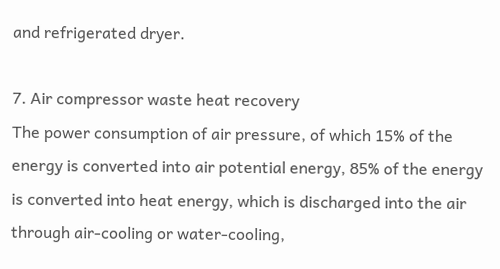and refrigerated dryer.

7. Air compressor waste heat recovery
The power consumption of air pressure, of which 15% of the energy is converted into air potential energy, 85% of the energy is converted into heat energy, which is discharged into the air through air-cooling or water-cooling,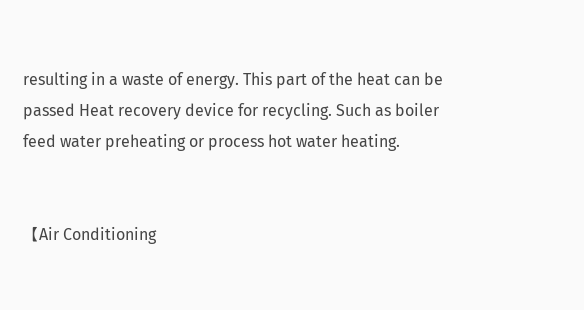resulting in a waste of energy. This part of the heat can be passed Heat recovery device for recycling. Such as boiler feed water preheating or process hot water heating.


【Air Conditioning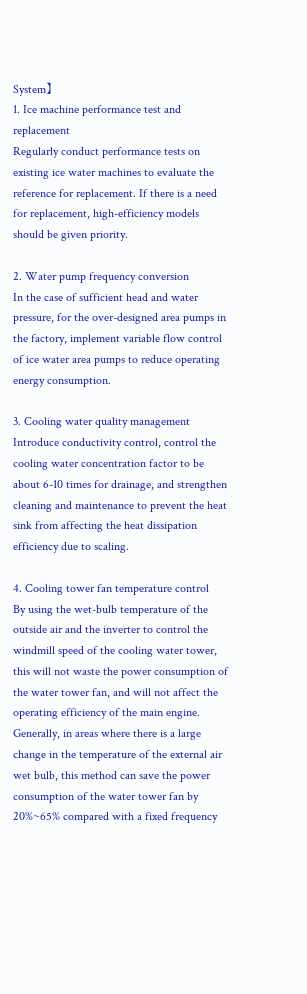System】
1. Ice machine performance test and replacement
Regularly conduct performance tests on existing ice water machines to evaluate the reference for replacement. If there is a need for replacement, high-efficiency models should be given priority.

2. Water pump frequency conversion
In the case of sufficient head and water pressure, for the over-designed area pumps in the factory, implement variable flow control of ice water area pumps to reduce operating energy consumption.

3. Cooling water quality management
Introduce conductivity control, control the cooling water concentration factor to be about 6-10 times for drainage, and strengthen cleaning and maintenance to prevent the heat sink from affecting the heat dissipation efficiency due to scaling.

4. Cooling tower fan temperature control
By using the wet-bulb temperature of the outside air and the inverter to control the windmill speed of the cooling water tower, this will not waste the power consumption of the water tower fan, and will not affect the operating efficiency of the main engine. Generally, in areas where there is a large change in the temperature of the external air wet bulb, this method can save the power consumption of the water tower fan by 20%~65% compared with a fixed frequency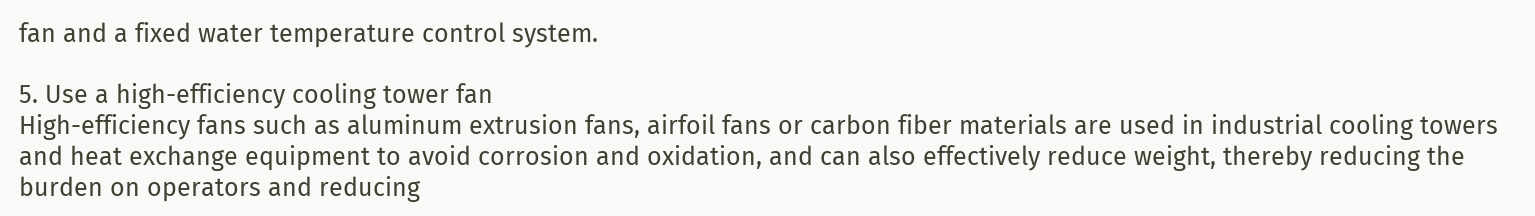fan and a fixed water temperature control system.

5. Use a high-efficiency cooling tower fan
High-efficiency fans such as aluminum extrusion fans, airfoil fans or carbon fiber materials are used in industrial cooling towers and heat exchange equipment to avoid corrosion and oxidation, and can also effectively reduce weight, thereby reducing the burden on operators and reducing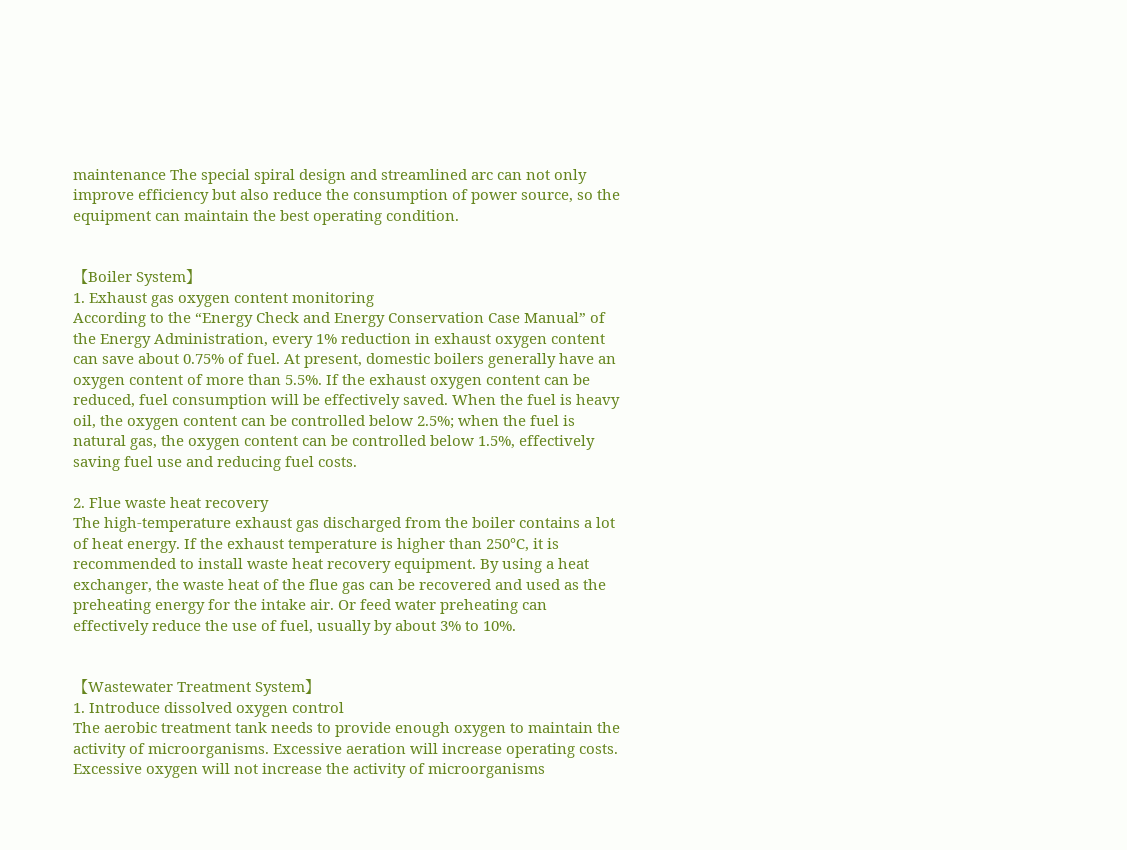maintenance The special spiral design and streamlined arc can not only improve efficiency but also reduce the consumption of power source, so the equipment can maintain the best operating condition.


【Boiler System】
1. Exhaust gas oxygen content monitoring
According to the “Energy Check and Energy Conservation Case Manual” of the Energy Administration, every 1% reduction in exhaust oxygen content can save about 0.75% of fuel. At present, domestic boilers generally have an oxygen content of more than 5.5%. If the exhaust oxygen content can be reduced, fuel consumption will be effectively saved. When the fuel is heavy oil, the oxygen content can be controlled below 2.5%; when the fuel is natural gas, the oxygen content can be controlled below 1.5%, effectively saving fuel use and reducing fuel costs.

2. Flue waste heat recovery
The high-temperature exhaust gas discharged from the boiler contains a lot of heat energy. If the exhaust temperature is higher than 250℃, it is recommended to install waste heat recovery equipment. By using a heat exchanger, the waste heat of the flue gas can be recovered and used as the preheating energy for the intake air. Or feed water preheating can effectively reduce the use of fuel, usually by about 3% to 10%.


【Wastewater Treatment System】
1. Introduce dissolved oxygen control
The aerobic treatment tank needs to provide enough oxygen to maintain the activity of microorganisms. Excessive aeration will increase operating costs. Excessive oxygen will not increase the activity of microorganisms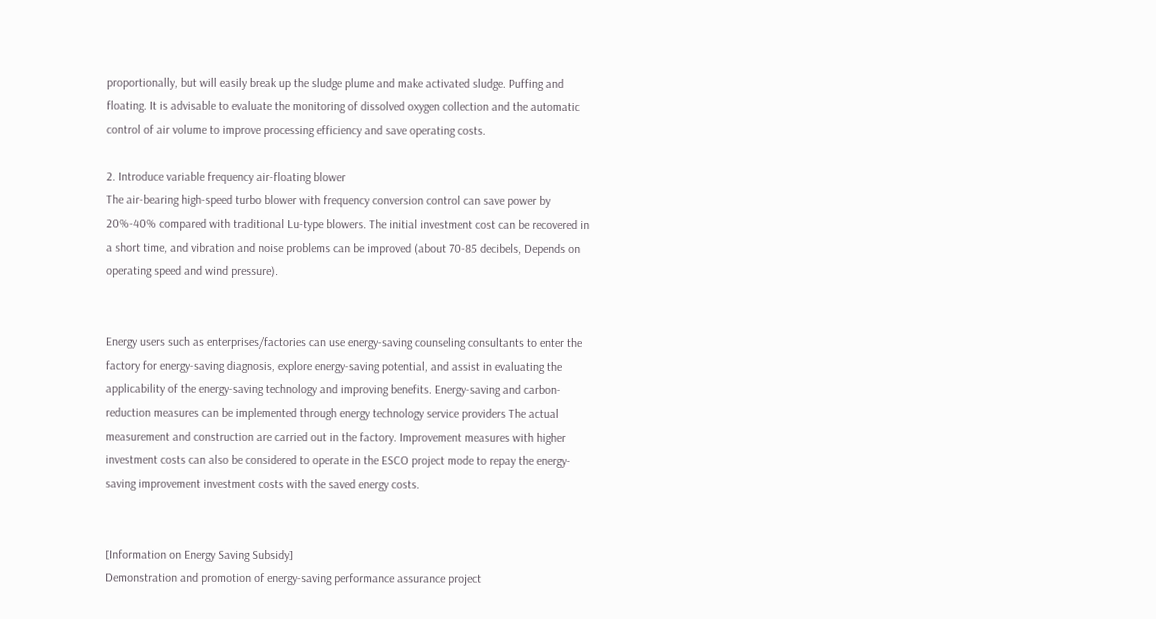proportionally, but will easily break up the sludge plume and make activated sludge. Puffing and floating. It is advisable to evaluate the monitoring of dissolved oxygen collection and the automatic control of air volume to improve processing efficiency and save operating costs.

2. Introduce variable frequency air-floating blower
The air-bearing high-speed turbo blower with frequency conversion control can save power by 20%-40% compared with traditional Lu-type blowers. The initial investment cost can be recovered in a short time, and vibration and noise problems can be improved (about 70-85 decibels, Depends on operating speed and wind pressure).


Energy users such as enterprises/factories can use energy-saving counseling consultants to enter the factory for energy-saving diagnosis, explore energy-saving potential, and assist in evaluating the applicability of the energy-saving technology and improving benefits. Energy-saving and carbon-reduction measures can be implemented through energy technology service providers The actual measurement and construction are carried out in the factory. Improvement measures with higher investment costs can also be considered to operate in the ESCO project mode to repay the energy-saving improvement investment costs with the saved energy costs.


[Information on Energy Saving Subsidy]
Demonstration and promotion of energy-saving performance assurance project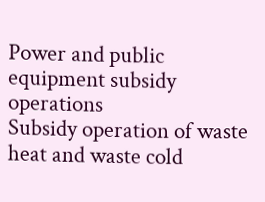Power and public equipment subsidy operations
Subsidy operation of waste heat and waste cold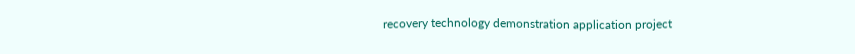recovery technology demonstration application project